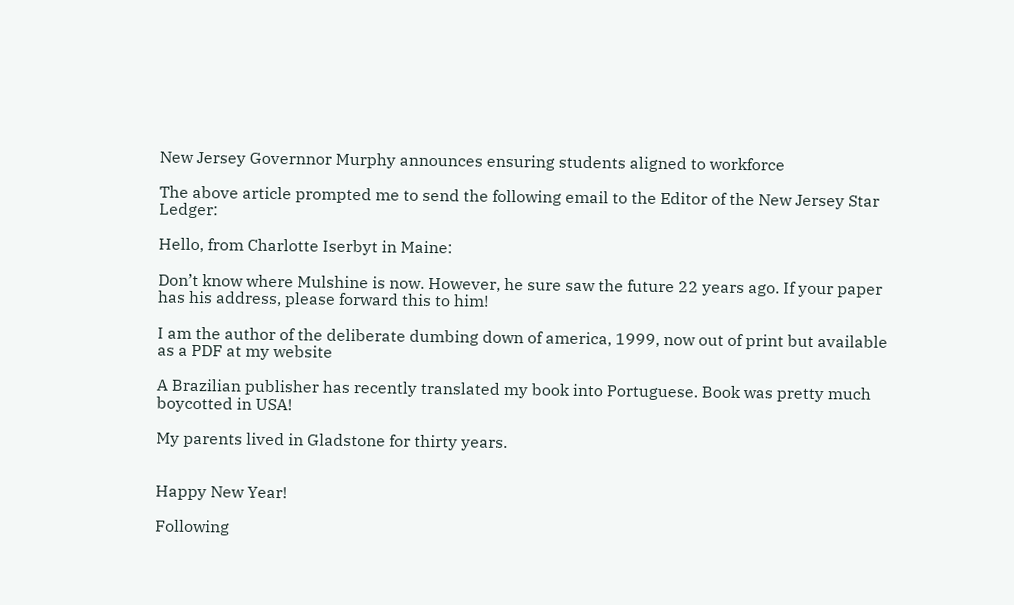New Jersey Governnor Murphy announces ensuring students aligned to workforce

The above article prompted me to send the following email to the Editor of the New Jersey Star Ledger:

Hello, from Charlotte Iserbyt in Maine:

Don’t know where Mulshine is now. However, he sure saw the future 22 years ago. If your paper has his address, please forward this to him!

I am the author of the deliberate dumbing down of america, 1999, now out of print but available as a PDF at my website

A Brazilian publisher has recently translated my book into Portuguese. Book was pretty much boycotted in USA!

My parents lived in Gladstone for thirty years.


Happy New Year!

Following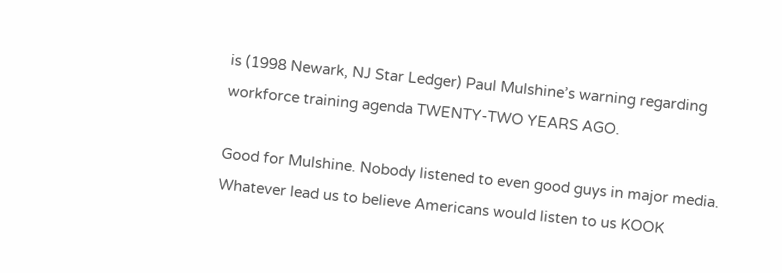is (1998 Newark, NJ Star Ledger) Paul Mulshine’s warning regarding workforce training agenda TWENTY-TWO YEARS AGO.

Good for Mulshine. Nobody listened to even good guys in major media. Whatever lead us to believe Americans would listen to us KOOK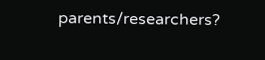parents/researchers?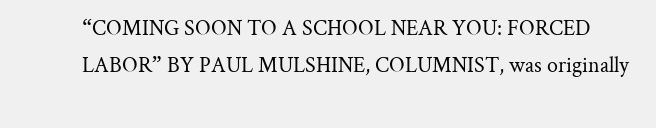“COMING SOON TO A SCHOOL NEAR YOU: FORCED LABOR” BY PAUL MULSHINE, COLUMNIST, was originally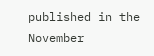published in the November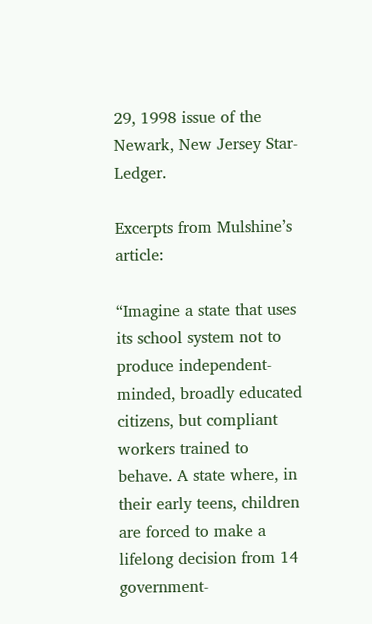29, 1998 issue of the Newark, New Jersey Star-Ledger.

Excerpts from Mulshine’s article:

“Imagine a state that uses its school system not to produce independent-minded, broadly educated citizens, but compliant workers trained to behave. A state where, in their early teens, children are forced to make a lifelong decision from 14 government-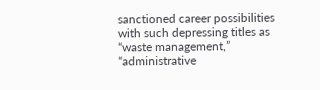sanctioned career possibilities with such depressing titles as “waste management,” “administrative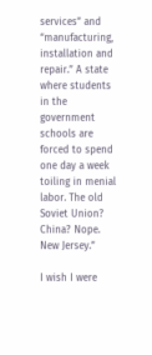services” and “manufacturing, installation and repair.” A state where students in the government schools are forced to spend one day a week toiling in menial labor. The old Soviet Union? China? Nope. New Jersey.”

I wish I were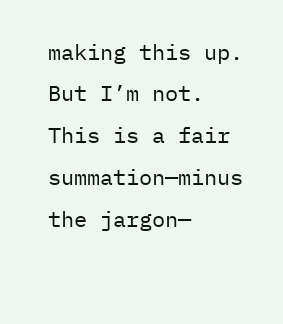making this up. But I’m not. This is a fair summation—minus the jargon—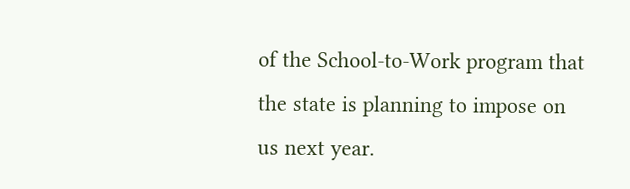of the School-to-Work program that the state is planning to impose on us next year.